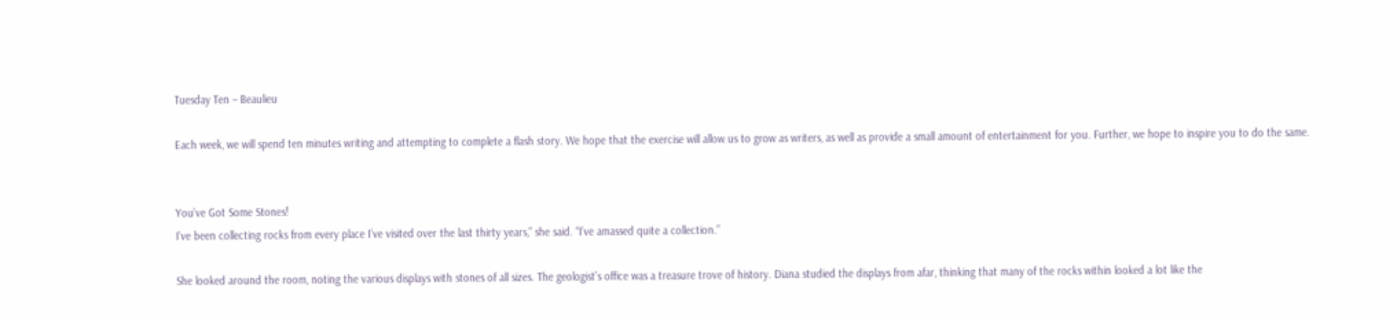Tuesday Ten – Beaulieu

Each week, we will spend ten minutes writing and attempting to complete a flash story. We hope that the exercise will allow us to grow as writers, as well as provide a small amount of entertainment for you. Further, we hope to inspire you to do the same.


You’ve Got Some Stones!
I’ve been collecting rocks from every place I’ve visited over the last thirty years,” she said. “I’ve amassed quite a collection.”

She looked around the room, noting the various displays with stones of all sizes. The geologist’s office was a treasure trove of history. Diana studied the displays from afar, thinking that many of the rocks within looked a lot like the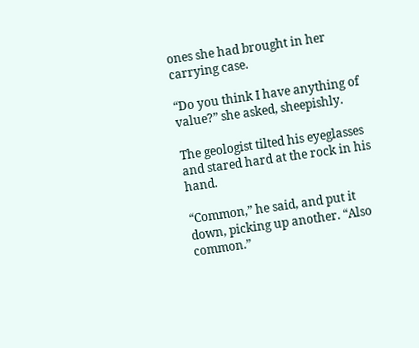ones she had brought in her carrying case.

“Do you think I have anything of value?” she asked, sheepishly.

The geologist tilted his eyeglasses and stared hard at the rock in his hand.

“Common,” he said, and put it down, picking up another. “Also common.”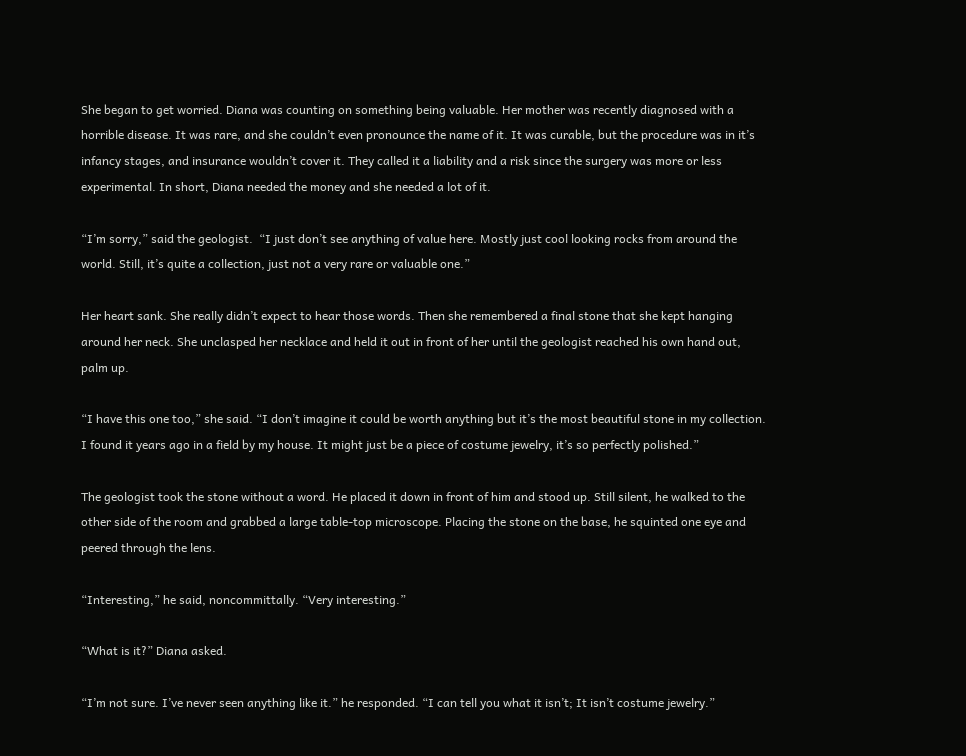She began to get worried. Diana was counting on something being valuable. Her mother was recently diagnosed with a horrible disease. It was rare, and she couldn’t even pronounce the name of it. It was curable, but the procedure was in it’s infancy stages, and insurance wouldn’t cover it. They called it a liability and a risk since the surgery was more or less experimental. In short, Diana needed the money and she needed a lot of it.

“I’m sorry,” said the geologist.  “I just don’t see anything of value here. Mostly just cool looking rocks from around the world. Still, it’s quite a collection, just not a very rare or valuable one.”

Her heart sank. She really didn’t expect to hear those words. Then she remembered a final stone that she kept hanging around her neck. She unclasped her necklace and held it out in front of her until the geologist reached his own hand out, palm up.

“I have this one too,” she said. “I don’t imagine it could be worth anything but it’s the most beautiful stone in my collection. I found it years ago in a field by my house. It might just be a piece of costume jewelry, it’s so perfectly polished.”

The geologist took the stone without a word. He placed it down in front of him and stood up. Still silent, he walked to the other side of the room and grabbed a large table-top microscope. Placing the stone on the base, he squinted one eye and peered through the lens.

“Interesting,” he said, noncommittally. “Very interesting.”

“What is it?” Diana asked.

“I’m not sure. I’ve never seen anything like it.” he responded. “I can tell you what it isn’t; It isn’t costume jewelry.”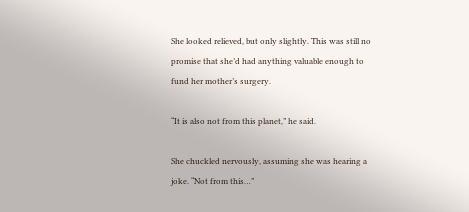She looked relieved, but only slightly. This was still no promise that she’d had anything valuable enough to fund her mother’s surgery.

“It is also not from this planet,” he said.

She chuckled nervously, assuming she was hearing a joke. “Not from this…”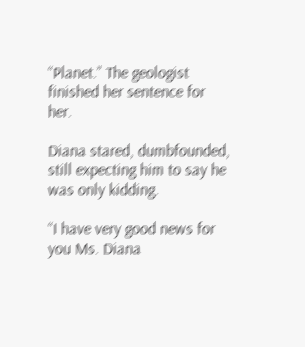“Planet.” The geologist finished her sentence for her.

Diana stared, dumbfounded, still expecting him to say he was only kidding.

“I have very good news for you Ms. Diana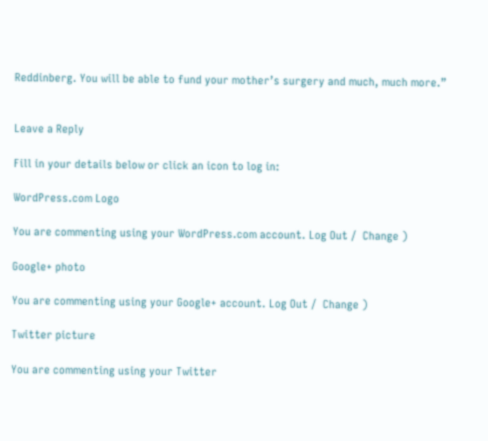Reddinberg. You will be able to fund your mother’s surgery and much, much more.”


Leave a Reply

Fill in your details below or click an icon to log in:

WordPress.com Logo

You are commenting using your WordPress.com account. Log Out /  Change )

Google+ photo

You are commenting using your Google+ account. Log Out /  Change )

Twitter picture

You are commenting using your Twitter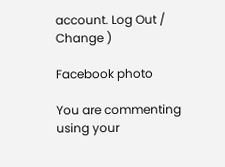account. Log Out /  Change )

Facebook photo

You are commenting using your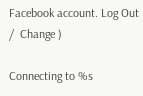Facebook account. Log Out /  Change )

Connecting to %s